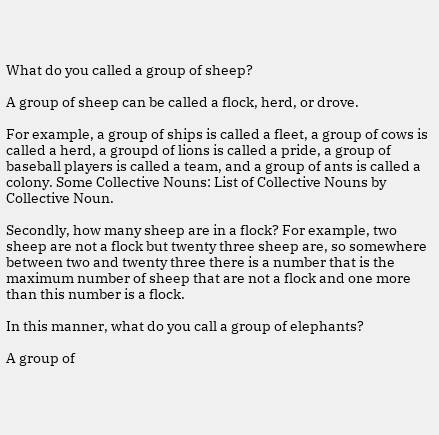What do you called a group of sheep?

A group of sheep can be called a flock, herd, or drove.

For example, a group of ships is called a fleet, a group of cows is called a herd, a groupd of lions is called a pride, a group of baseball players is called a team, and a group of ants is called a colony. Some Collective Nouns: List of Collective Nouns by Collective Noun.

Secondly, how many sheep are in a flock? For example, two sheep are not a flock but twenty three sheep are, so somewhere between two and twenty three there is a number that is the maximum number of sheep that are not a flock and one more than this number is a flock.

In this manner, what do you call a group of elephants?

A group of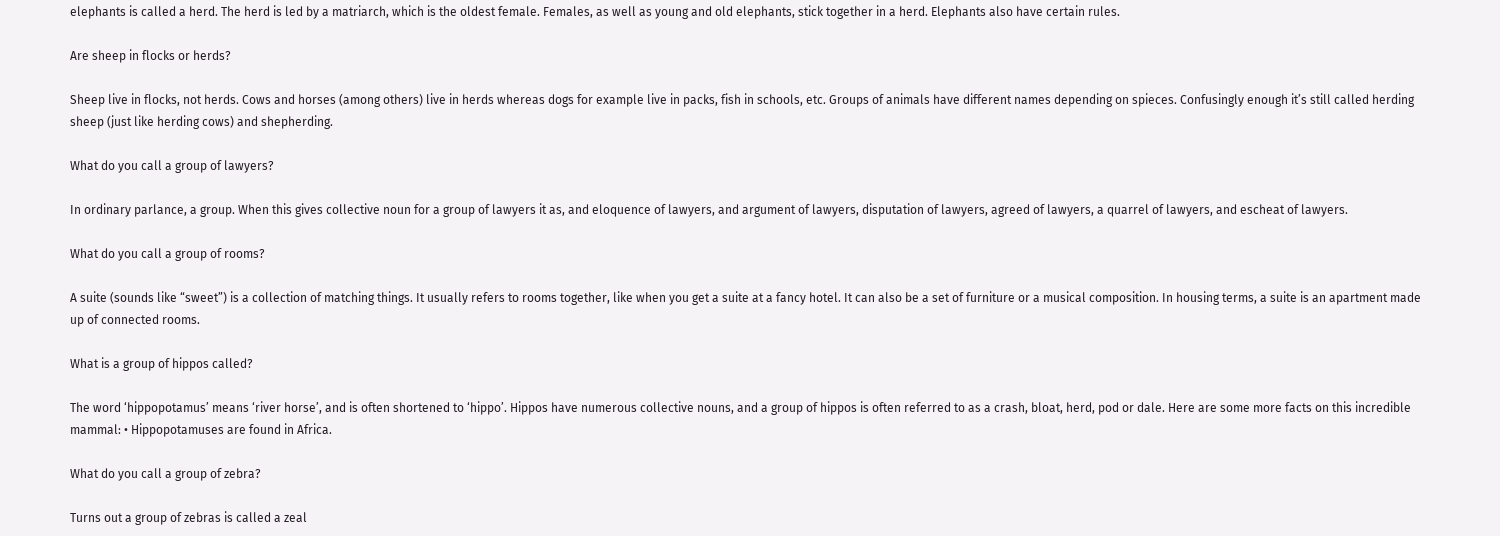elephants is called a herd. The herd is led by a matriarch, which is the oldest female. Females, as well as young and old elephants, stick together in a herd. Elephants also have certain rules.

Are sheep in flocks or herds?

Sheep live in flocks, not herds. Cows and horses (among others) live in herds whereas dogs for example live in packs, fish in schools, etc. Groups of animals have different names depending on spieces. Confusingly enough it’s still called herding sheep (just like herding cows) and shepherding.

What do you call a group of lawyers?

In ordinary parlance, a group. When this gives collective noun for a group of lawyers it as, and eloquence of lawyers, and argument of lawyers, disputation of lawyers, agreed of lawyers, a quarrel of lawyers, and escheat of lawyers.

What do you call a group of rooms?

A suite (sounds like “sweet”) is a collection of matching things. It usually refers to rooms together, like when you get a suite at a fancy hotel. It can also be a set of furniture or a musical composition. In housing terms, a suite is an apartment made up of connected rooms.

What is a group of hippos called?

The word ‘hippopotamus’ means ‘river horse’, and is often shortened to ‘hippo’. Hippos have numerous collective nouns, and a group of hippos is often referred to as a crash, bloat, herd, pod or dale. Here are some more facts on this incredible mammal: • Hippopotamuses are found in Africa.

What do you call a group of zebra?

Turns out a group of zebras is called a zeal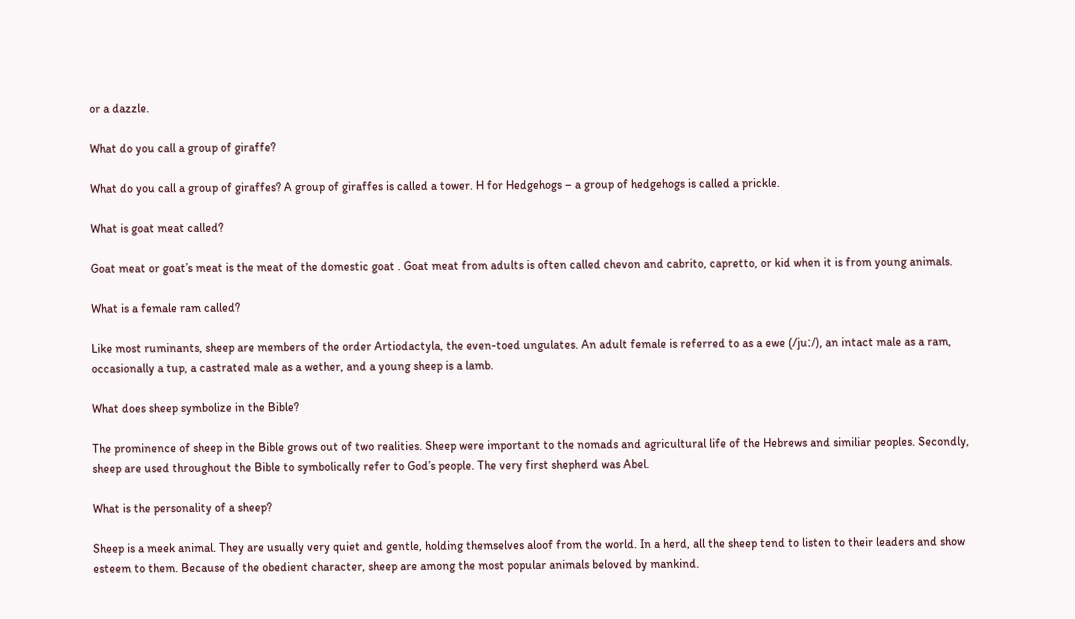or a dazzle.

What do you call a group of giraffe?

What do you call a group of giraffes? A group of giraffes is called a tower. H for Hedgehogs – a group of hedgehogs is called a prickle.

What is goat meat called?

Goat meat or goat’s meat is the meat of the domestic goat . Goat meat from adults is often called chevon and cabrito, capretto, or kid when it is from young animals.

What is a female ram called?

Like most ruminants, sheep are members of the order Artiodactyla, the even-toed ungulates. An adult female is referred to as a ewe (/juː/), an intact male as a ram, occasionally a tup, a castrated male as a wether, and a young sheep is a lamb.

What does sheep symbolize in the Bible?

The prominence of sheep in the Bible grows out of two realities. Sheep were important to the nomads and agricultural life of the Hebrews and similiar peoples. Secondly, sheep are used throughout the Bible to symbolically refer to God’s people. The very first shepherd was Abel.

What is the personality of a sheep?

Sheep is a meek animal. They are usually very quiet and gentle, holding themselves aloof from the world. In a herd, all the sheep tend to listen to their leaders and show esteem to them. Because of the obedient character, sheep are among the most popular animals beloved by mankind.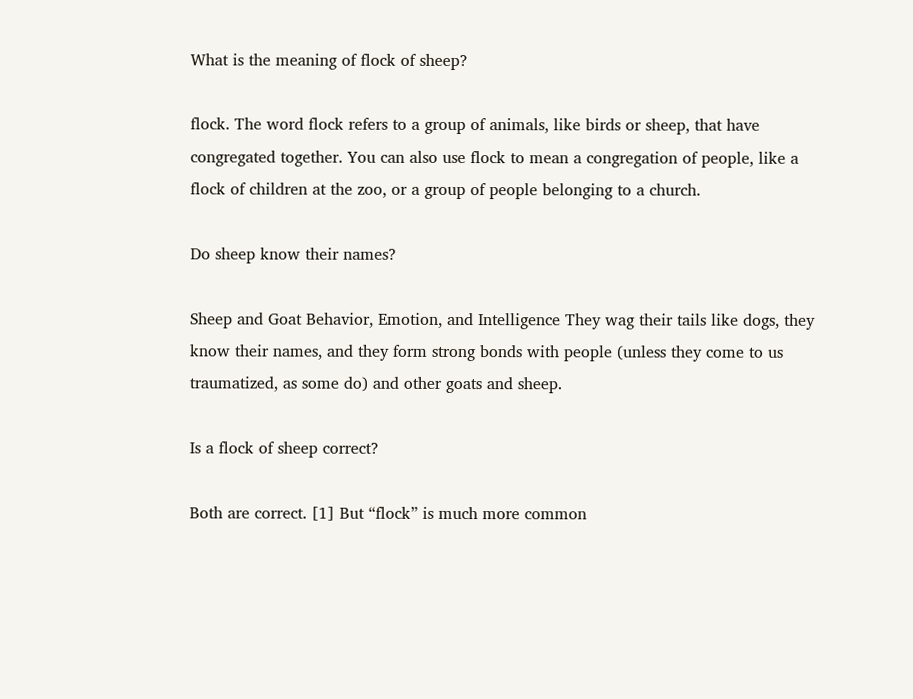What is the meaning of flock of sheep?

flock. The word flock refers to a group of animals, like birds or sheep, that have congregated together. You can also use flock to mean a congregation of people, like a flock of children at the zoo, or a group of people belonging to a church.

Do sheep know their names?

Sheep and Goat Behavior, Emotion, and Intelligence They wag their tails like dogs, they know their names, and they form strong bonds with people (unless they come to us traumatized, as some do) and other goats and sheep.

Is a flock of sheep correct?

Both are correct. [1] But “flock” is much more common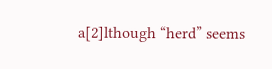a[2]lthough “herd” seems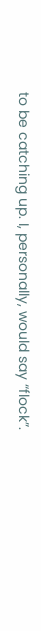to be catching up. I, personally, would say “flock”.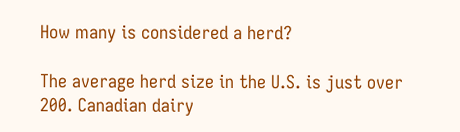How many is considered a herd?

The average herd size in the U.S. is just over 200. Canadian dairy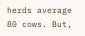herds average 80 cows. But,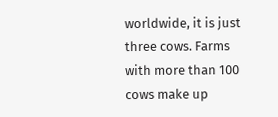worldwide, it is just three cows. Farms with more than 100 cows make up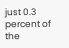just 0.3 percent of the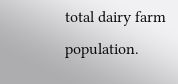total dairy farm population.